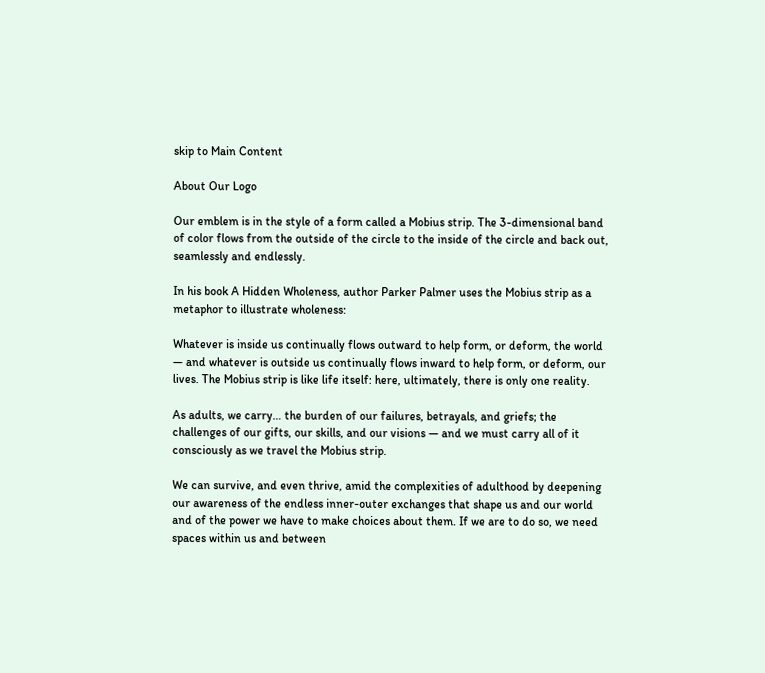skip to Main Content

About Our Logo

Our emblem is in the style of a form called a Mobius strip. The 3-dimensional band of color flows from the outside of the circle to the inside of the circle and back out, seamlessly and endlessly.

In his book A Hidden Wholeness, author Parker Palmer uses the Mobius strip as a metaphor to illustrate wholeness:

Whatever is inside us continually flows outward to help form, or deform, the world — and whatever is outside us continually flows inward to help form, or deform, our lives. The Mobius strip is like life itself: here, ultimately, there is only one reality.

As adults, we carry… the burden of our failures, betrayals, and griefs; the challenges of our gifts, our skills, and our visions — and we must carry all of it consciously as we travel the Mobius strip.

We can survive, and even thrive, amid the complexities of adulthood by deepening our awareness of the endless inner-outer exchanges that shape us and our world and of the power we have to make choices about them. If we are to do so, we need spaces within us and between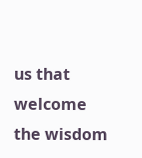us that welcome the wisdom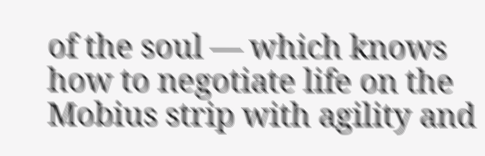of the soul — which knows how to negotiate life on the Mobius strip with agility and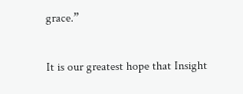grace.”

It is our greatest hope that Insight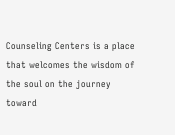Counseling Centers is a place that welcomes the wisdom of the soul on the journey toward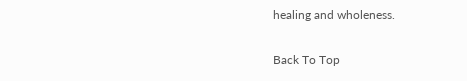healing and wholeness.

Back To Top